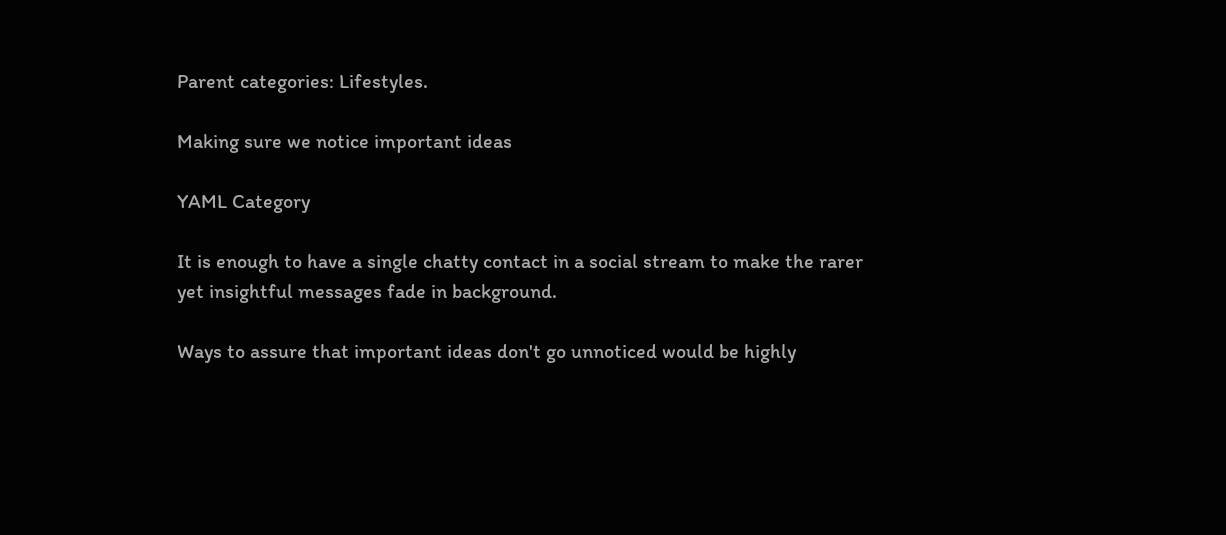Parent categories: Lifestyles.

Making sure we notice important ideas

YAML Category

It is enough to have a single chatty contact in a social stream to make the rarer yet insightful messages fade in background.

Ways to assure that important ideas don't go unnoticed would be highly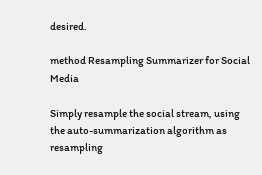desired.

method Resampling Summarizer for Social Media

Simply resample the social stream, using the auto-summarization algorithm as resampling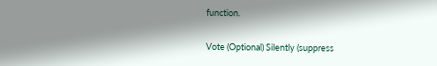function.

Vote (Optional) Silently (suppress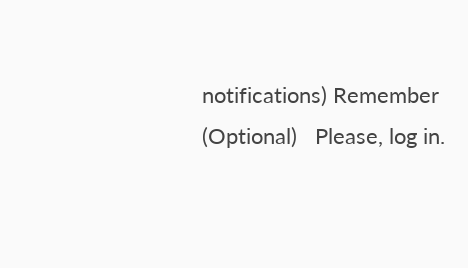notifications) Remember (Optional)   Please, log in.